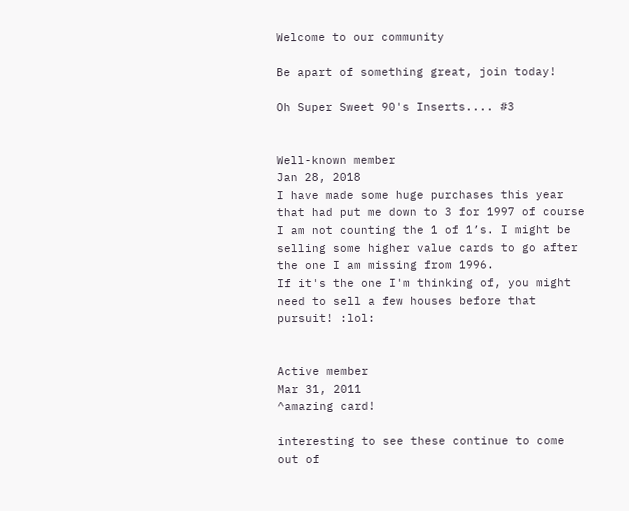Welcome to our community

Be apart of something great, join today!

Oh Super Sweet 90's Inserts.... #3


Well-known member
Jan 28, 2018
I have made some huge purchases this year that had put me down to 3 for 1997 of course I am not counting the 1 of 1’s. I might be selling some higher value cards to go after the one I am missing from 1996.
If it's the one I'm thinking of, you might need to sell a few houses before that pursuit! :lol:


Active member
Mar 31, 2011
^amazing card!

interesting to see these continue to come out of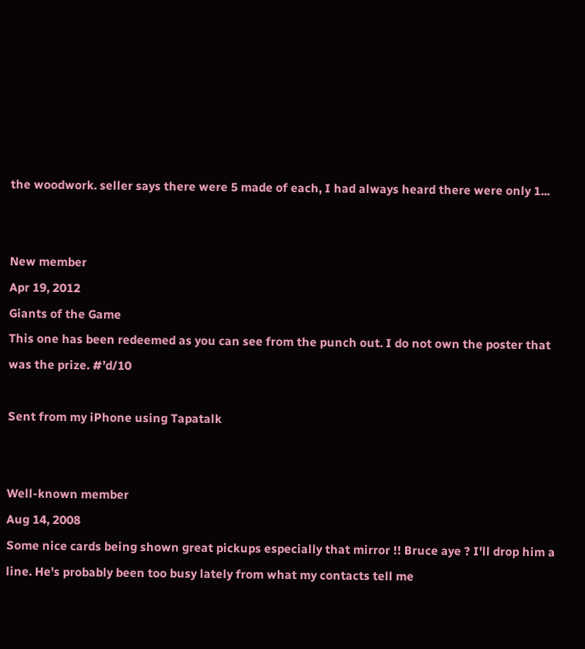the woodwork. seller says there were 5 made of each, I had always heard there were only 1...


New member
Apr 19, 2012
Giants of the Game
This one has been redeemed as you can see from the punch out. I do not own the poster that was the prize. #’d/10

Sent from my iPhone using Tapatalk


Well-known member
Aug 14, 2008
Some nice cards being shown great pickups especially that mirror !! Bruce aye ? I'll drop him a line. He's probably been too busy lately from what my contacts tell me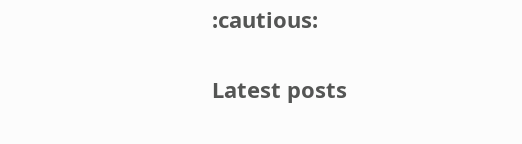:cautious:

Latest posts